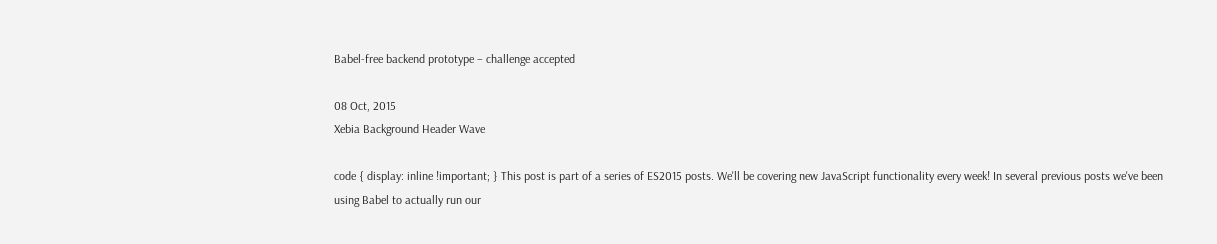Babel-free backend prototype – challenge accepted

08 Oct, 2015
Xebia Background Header Wave

code { display: inline !important; } This post is part of a series of ES2015 posts. We'll be covering new JavaScript functionality every week! In several previous posts we've been using Babel to actually run our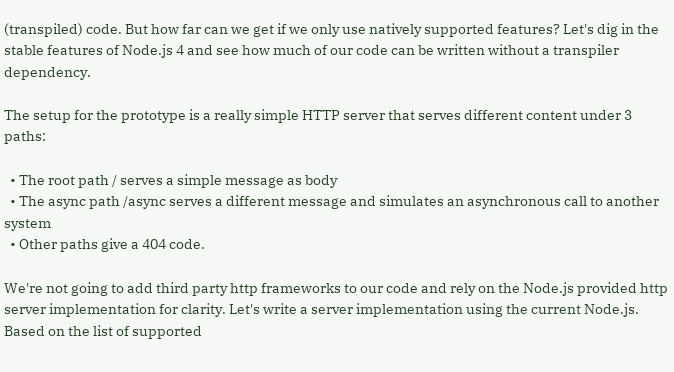(transpiled) code. But how far can we get if we only use natively supported features? Let's dig in the stable features of Node.js 4 and see how much of our code can be written without a transpiler dependency.

The setup for the prototype is a really simple HTTP server that serves different content under 3 paths:

  • The root path / serves a simple message as body
  • The async path /async serves a different message and simulates an asynchronous call to another system
  • Other paths give a 404 code.

We're not going to add third party http frameworks to our code and rely on the Node.js provided http server implementation for clarity. Let's write a server implementation using the current Node.js. Based on the list of supported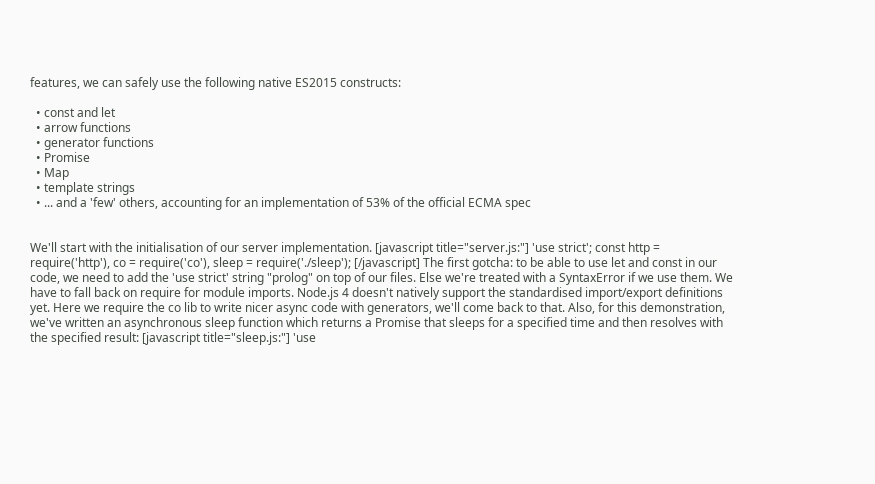features, we can safely use the following native ES2015 constructs:

  • const and let
  • arrow functions
  • generator functions
  • Promise
  • Map
  • template strings
  • ... and a 'few' others, accounting for an implementation of 53% of the official ECMA spec


We'll start with the initialisation of our server implementation. [javascript title="server.js:"] 'use strict'; const http = require('http'), co = require('co'), sleep = require('./sleep'); [/javascript] The first gotcha: to be able to use let and const in our code, we need to add the 'use strict' string "prolog" on top of our files. Else we're treated with a SyntaxError if we use them. We have to fall back on require for module imports. Node.js 4 doesn't natively support the standardised import/export definitions yet. Here we require the co lib to write nicer async code with generators, we'll come back to that. Also, for this demonstration, we've written an asynchronous sleep function which returns a Promise that sleeps for a specified time and then resolves with the specified result: [javascript title="sleep.js:"] 'use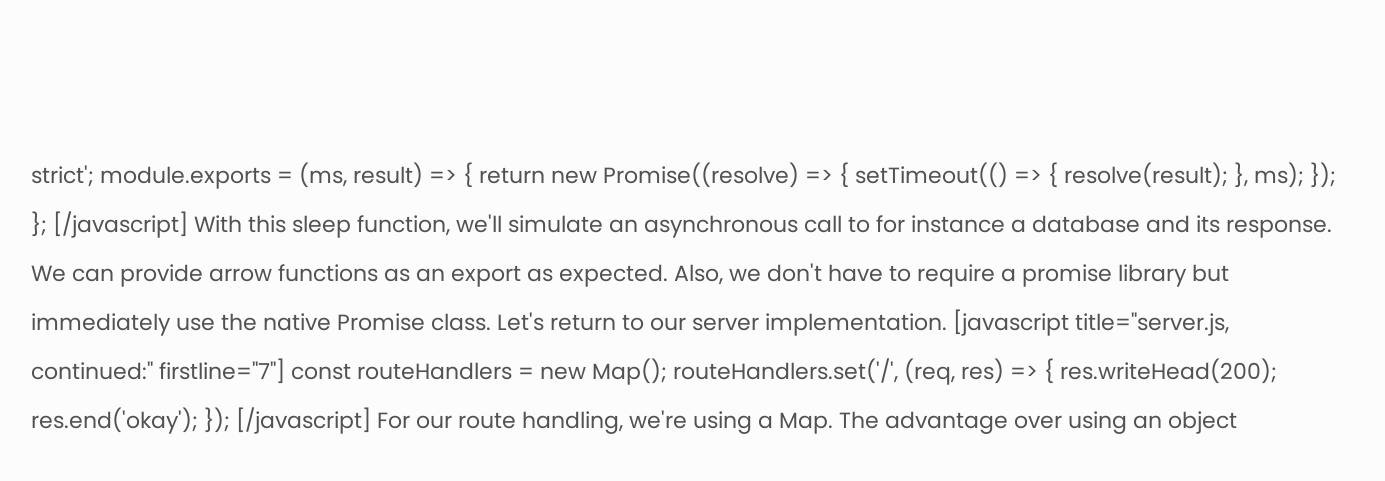strict'; module.exports = (ms, result) => { return new Promise((resolve) => { setTimeout(() => { resolve(result); }, ms); }); }; [/javascript] With this sleep function, we'll simulate an asynchronous call to for instance a database and its response. We can provide arrow functions as an export as expected. Also, we don't have to require a promise library but immediately use the native Promise class. Let's return to our server implementation. [javascript title="server.js, continued:" firstline="7"] const routeHandlers = new Map(); routeHandlers.set('/', (req, res) => { res.writeHead(200); res.end('okay'); }); [/javascript] For our route handling, we're using a Map. The advantage over using an object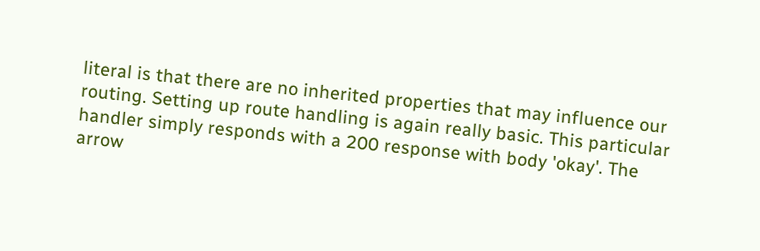literal is that there are no inherited properties that may influence our routing. Setting up route handling is again really basic. This particular handler simply responds with a 200 response with body 'okay'. The arrow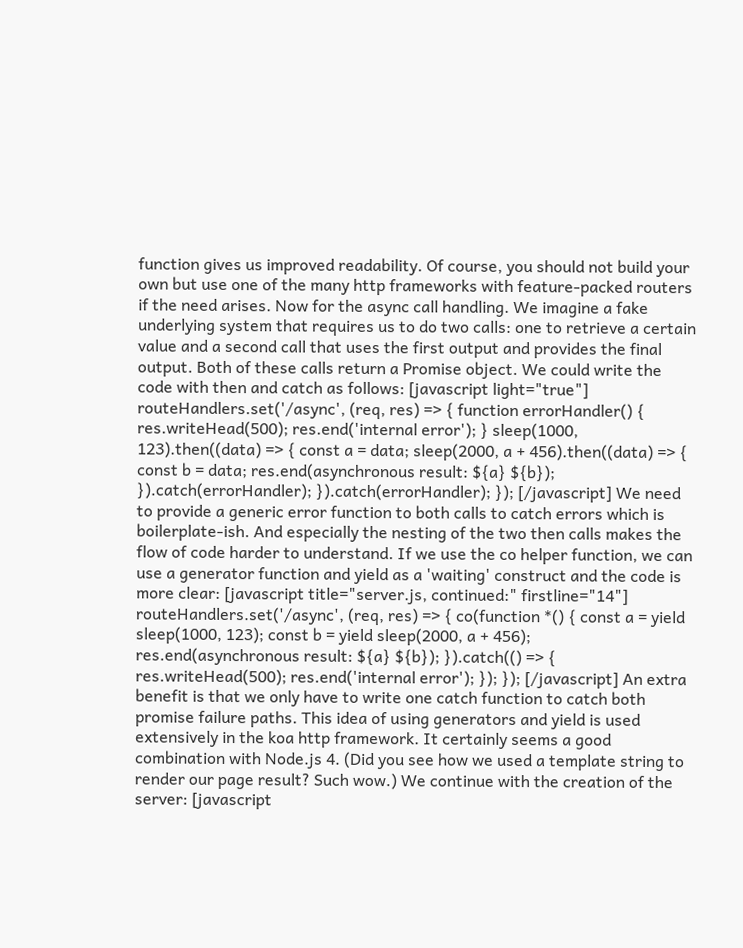function gives us improved readability. Of course, you should not build your own but use one of the many http frameworks with feature-packed routers if the need arises. Now for the async call handling. We imagine a fake underlying system that requires us to do two calls: one to retrieve a certain value and a second call that uses the first output and provides the final output. Both of these calls return a Promise object. We could write the code with then and catch as follows: [javascript light="true"] routeHandlers.set('/async', (req, res) => { function errorHandler() { res.writeHead(500); res.end('internal error'); } sleep(1000, 123).then((data) => { const a = data; sleep(2000, a + 456).then((data) => { const b = data; res.end(asynchronous result: ${a} ${b}); }).catch(errorHandler); }).catch(errorHandler); }); [/javascript] We need to provide a generic error function to both calls to catch errors which is boilerplate-ish. And especially the nesting of the two then calls makes the flow of code harder to understand. If we use the co helper function, we can use a generator function and yield as a 'waiting' construct and the code is more clear: [javascript title="server.js, continued:" firstline="14"] routeHandlers.set('/async', (req, res) => { co(function *() { const a = yield sleep(1000, 123); const b = yield sleep(2000, a + 456); res.end(asynchronous result: ${a} ${b}); }).catch(() => { res.writeHead(500); res.end('internal error'); }); }); [/javascript] An extra benefit is that we only have to write one catch function to catch both promise failure paths. This idea of using generators and yield is used extensively in the koa http framework. It certainly seems a good combination with Node.js 4. (Did you see how we used a template string to render our page result? Such wow.) We continue with the creation of the server: [javascript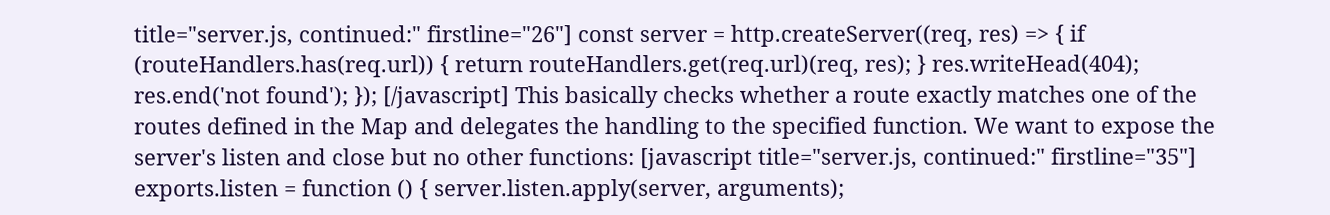title="server.js, continued:" firstline="26"] const server = http.createServer((req, res) => { if (routeHandlers.has(req.url)) { return routeHandlers.get(req.url)(req, res); } res.writeHead(404); res.end('not found'); }); [/javascript] This basically checks whether a route exactly matches one of the routes defined in the Map and delegates the handling to the specified function. We want to expose the server's listen and close but no other functions: [javascript title="server.js, continued:" firstline="35"] exports.listen = function () { server.listen.apply(server, arguments);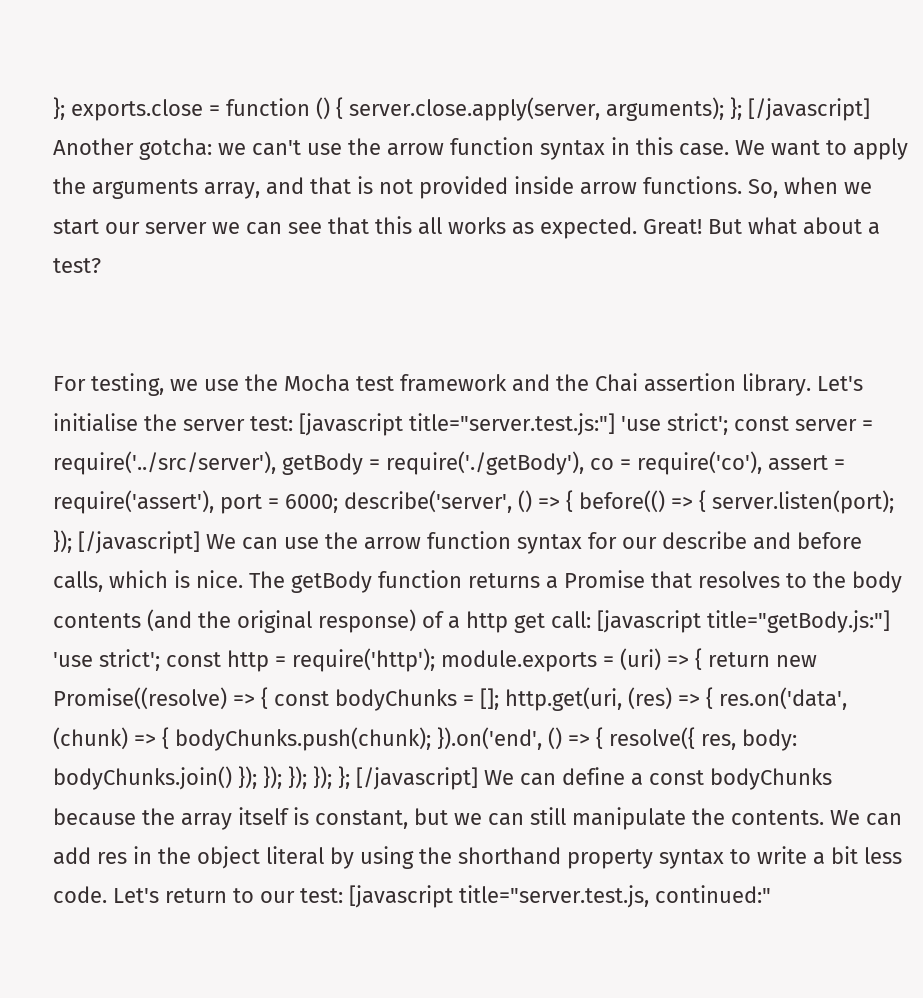}; exports.close = function () { server.close.apply(server, arguments); }; [/javascript] Another gotcha: we can't use the arrow function syntax in this case. We want to apply the arguments array, and that is not provided inside arrow functions. So, when we start our server we can see that this all works as expected. Great! But what about a test?


For testing, we use the Mocha test framework and the Chai assertion library. Let's initialise the server test: [javascript title="server.test.js:"] 'use strict'; const server = require('../src/server'), getBody = require('./getBody'), co = require('co'), assert = require('assert'), port = 6000; describe('server', () => { before(() => { server.listen(port); }); [/javascript] We can use the arrow function syntax for our describe and before calls, which is nice. The getBody function returns a Promise that resolves to the body contents (and the original response) of a http get call: [javascript title="getBody.js:"] 'use strict'; const http = require('http'); module.exports = (uri) => { return new Promise((resolve) => { const bodyChunks = []; http.get(uri, (res) => { res.on('data', (chunk) => { bodyChunks.push(chunk); }).on('end', () => { resolve({ res, body: bodyChunks.join() }); }); }); }); }; [/javascript] We can define a const bodyChunks because the array itself is constant, but we can still manipulate the contents. We can add res in the object literal by using the shorthand property syntax to write a bit less code. Let's return to our test: [javascript title="server.test.js, continued:"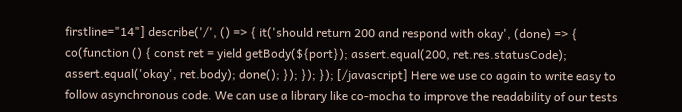firstline="14"] describe('/', () => { it('should return 200 and respond with okay', (done) => { co(function () { const ret = yield getBody(${port}); assert.equal(200, ret.res.statusCode); assert.equal('okay', ret.body); done(); }); }); }); [/javascript] Here we use co again to write easy to follow asynchronous code. We can use a library like co-mocha to improve the readability of our tests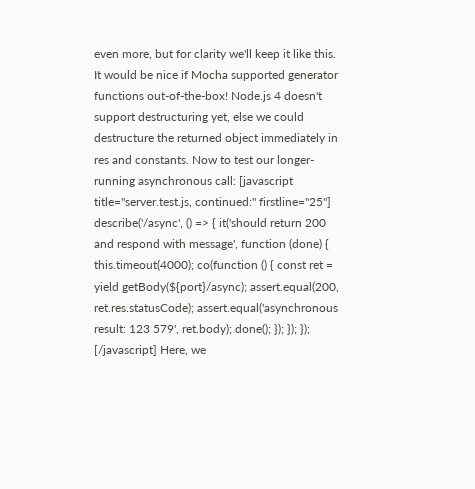even more, but for clarity we'll keep it like this. It would be nice if Mocha supported generator functions out-of-the-box! Node.js 4 doesn't support destructuring yet, else we could destructure the returned object immediately in res and constants. Now to test our longer-running asynchronous call: [javascript title="server.test.js, continued:" firstline="25"] describe('/async', () => { it('should return 200 and respond with message', function (done) { this.timeout(4000); co(function () { const ret = yield getBody(${port}/async); assert.equal(200, ret.res.statusCode); assert.equal('asynchronous result: 123 579', ret.body); done(); }); }); }); [/javascript] Here, we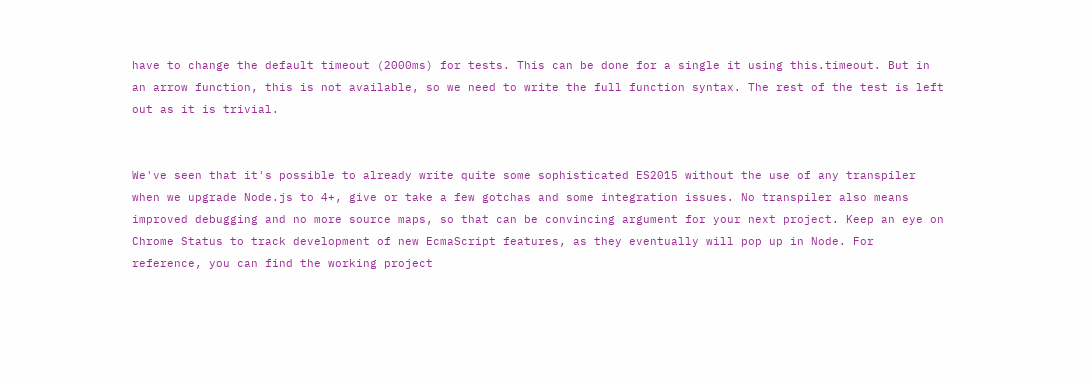have to change the default timeout (2000ms) for tests. This can be done for a single it using this.timeout. But in an arrow function, this is not available, so we need to write the full function syntax. The rest of the test is left out as it is trivial.


We've seen that it's possible to already write quite some sophisticated ES2015 without the use of any transpiler when we upgrade Node.js to 4+, give or take a few gotchas and some integration issues. No transpiler also means improved debugging and no more source maps, so that can be convincing argument for your next project. Keep an eye on Chrome Status to track development of new EcmaScript features, as they eventually will pop up in Node. For reference, you can find the working project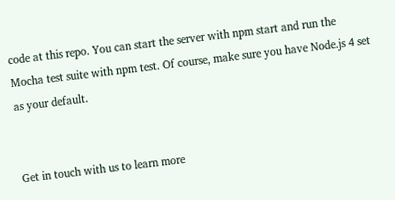code at this repo. You can start the server with npm start and run the Mocha test suite with npm test. Of course, make sure you have Node.js 4 set as your default.


Get in touch with us to learn more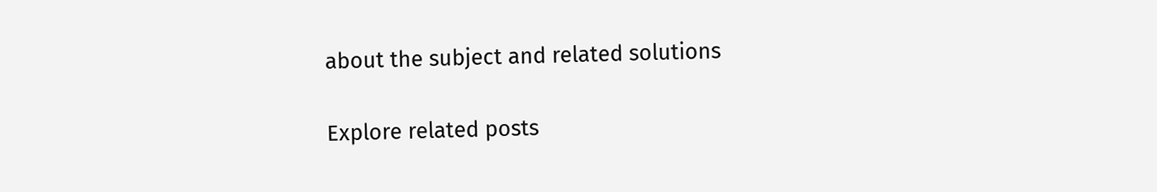about the subject and related solutions

Explore related posts